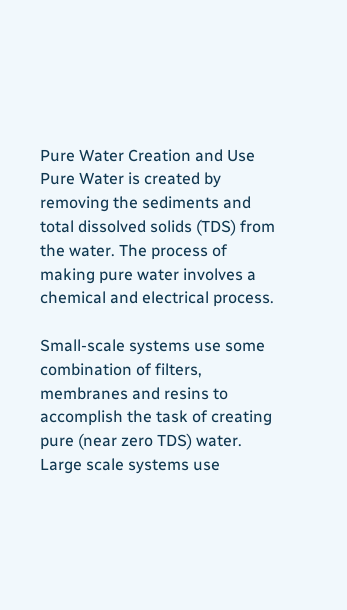Pure Water Creation and Use
Pure Water is created by removing the sediments and total dissolved solids (TDS) from the water. The process of making pure water involves a chemical and electrical process.

Small-scale systems use some combination of filters, membranes and resins to accomplish the task of creating pure (near zero TDS) water. Large scale systems use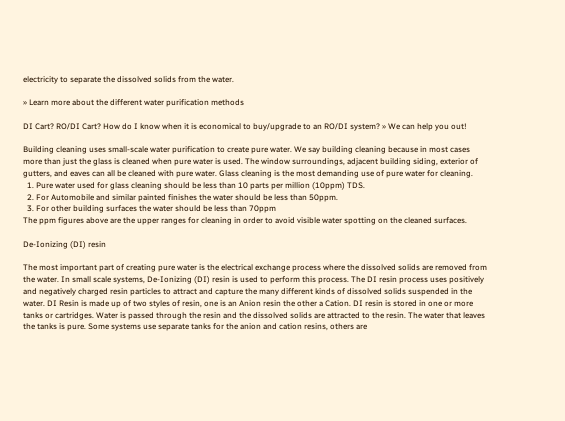electricity to separate the dissolved solids from the water.

» Learn more about the different water purification methods

DI Cart? RO/DI Cart? How do I know when it is economical to buy/upgrade to an RO/DI system? » We can help you out!

Building cleaning uses small-scale water purification to create pure water. We say building cleaning because in most cases more than just the glass is cleaned when pure water is used. The window surroundings, adjacent building siding, exterior of gutters, and eaves can all be cleaned with pure water. Glass cleaning is the most demanding use of pure water for cleaning.
  1. Pure water used for glass cleaning should be less than 10 parts per million (10ppm) TDS.
  2. For Automobile and similar painted finishes the water should be less than 50ppm.
  3. For other building surfaces the water should be less than 70ppm
The ppm figures above are the upper ranges for cleaning in order to avoid visible water spotting on the cleaned surfaces.

De-Ionizing (DI) resin

The most important part of creating pure water is the electrical exchange process where the dissolved solids are removed from the water. In small scale systems, De-Ionizing (DI) resin is used to perform this process. The DI resin process uses positively and negatively charged resin particles to attract and capture the many different kinds of dissolved solids suspended in the water. DI Resin is made up of two styles of resin, one is an Anion resin the other a Cation. DI resin is stored in one or more tanks or cartridges. Water is passed through the resin and the dissolved solids are attracted to the resin. The water that leaves the tanks is pure. Some systems use separate tanks for the anion and cation resins, others are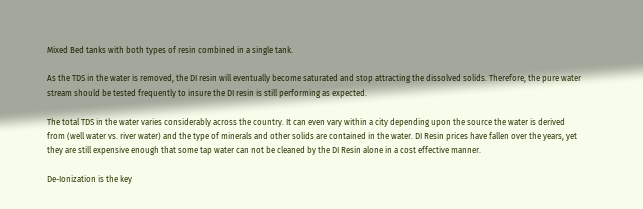Mixed Bed tanks with both types of resin combined in a single tank.

As the TDS in the water is removed, the DI resin will eventually become saturated and stop attracting the dissolved solids. Therefore, the pure water stream should be tested frequently to insure the DI resin is still performing as expected.

The total TDS in the water varies considerably across the country. It can even vary within a city depending upon the source the water is derived from (well water vs. river water) and the type of minerals and other solids are contained in the water. DI Resin prices have fallen over the years, yet they are still expensive enough that some tap water can not be cleaned by the DI Resin alone in a cost effective manner.

De-Ionization is the key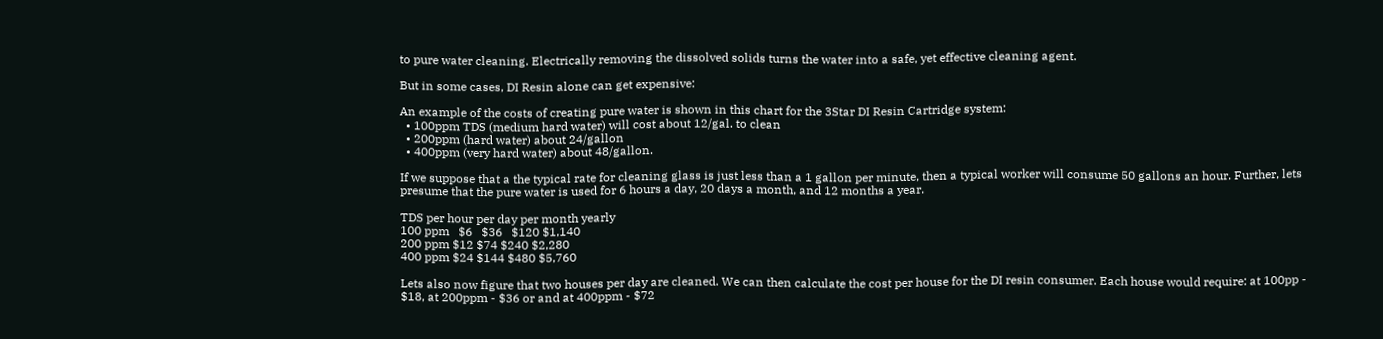to pure water cleaning. Electrically removing the dissolved solids turns the water into a safe, yet effective cleaning agent.

But in some cases, DI Resin alone can get expensive:

An example of the costs of creating pure water is shown in this chart for the 3Star DI Resin Cartridge system:
  • 100ppm TDS (medium hard water) will cost about 12/gal. to clean
  • 200ppm (hard water) about 24/gallon
  • 400ppm (very hard water) about 48/gallon.

If we suppose that a the typical rate for cleaning glass is just less than a 1 gallon per minute, then a typical worker will consume 50 gallons an hour. Further, lets presume that the pure water is used for 6 hours a day, 20 days a month, and 12 months a year.

TDS per hour per day per month yearly
100 ppm   $6   $36   $120 $1,140
200 ppm $12 $74 $240 $2,280
400 ppm $24 $144 $480 $5,760

Lets also now figure that two houses per day are cleaned. We can then calculate the cost per house for the DI resin consumer. Each house would require: at 100pp - $18, at 200ppm - $36 or and at 400ppm - $72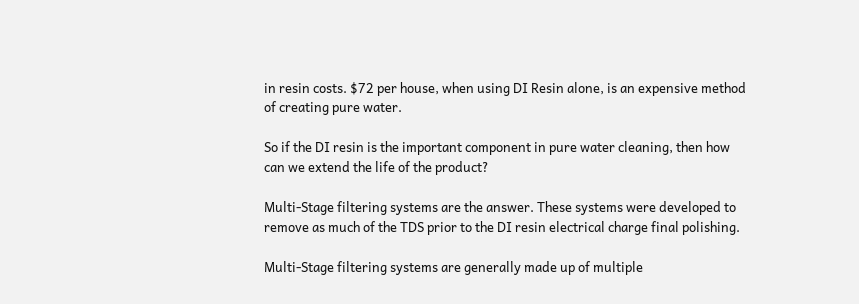in resin costs. $72 per house, when using DI Resin alone, is an expensive method of creating pure water.

So if the DI resin is the important component in pure water cleaning, then how can we extend the life of the product?

Multi-Stage filtering systems are the answer. These systems were developed to remove as much of the TDS prior to the DI resin electrical charge final polishing.

Multi-Stage filtering systems are generally made up of multiple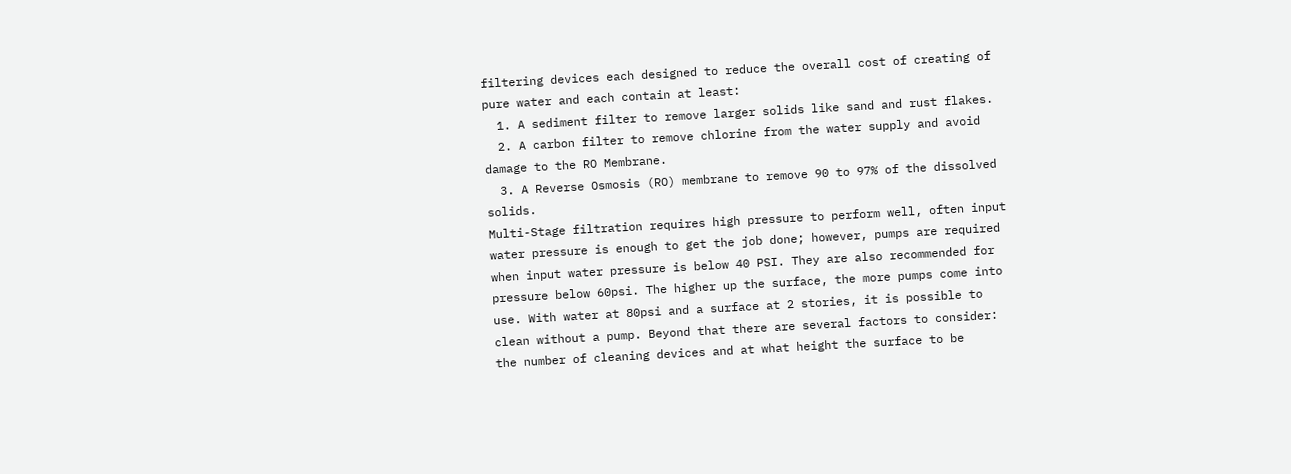filtering devices each designed to reduce the overall cost of creating of pure water and each contain at least:
  1. A sediment filter to remove larger solids like sand and rust flakes.
  2. A carbon filter to remove chlorine from the water supply and avoid damage to the RO Membrane.
  3. A Reverse Osmosis (RO) membrane to remove 90 to 97% of the dissolved solids.
Multi-Stage filtration requires high pressure to perform well, often input water pressure is enough to get the job done; however, pumps are required when input water pressure is below 40 PSI. They are also recommended for pressure below 60psi. The higher up the surface, the more pumps come into use. With water at 80psi and a surface at 2 stories, it is possible to clean without a pump. Beyond that there are several factors to consider: the number of cleaning devices and at what height the surface to be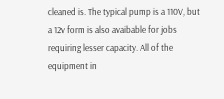cleaned is. The typical pump is a 110V, but a 12v form is also avaibable for jobs requiring lesser capacity. All of the equipment in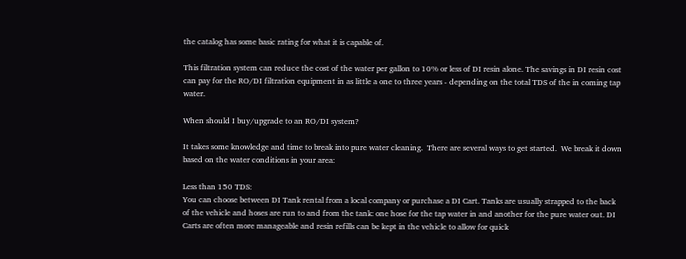the catalog has some basic rating for what it is capable of.

This filtration system can reduce the cost of the water per gallon to 10% or less of DI resin alone. The savings in DI resin cost can pay for the RO/DI filtration equipment in as little a one to three years - depending on the total TDS of the in coming tap water.

When should I buy/upgrade to an RO/DI system?

It takes some knowledge and time to break into pure water cleaning.  There are several ways to get started.  We break it down based on the water conditions in your area:

Less than 150 TDS:
You can choose between DI Tank rental from a local company or purchase a DI Cart. Tanks are usually strapped to the back of the vehicle and hoses are run to and from the tank: one hose for the tap water in and another for the pure water out. DI Carts are often more manageable and resin refills can be kept in the vehicle to allow for quick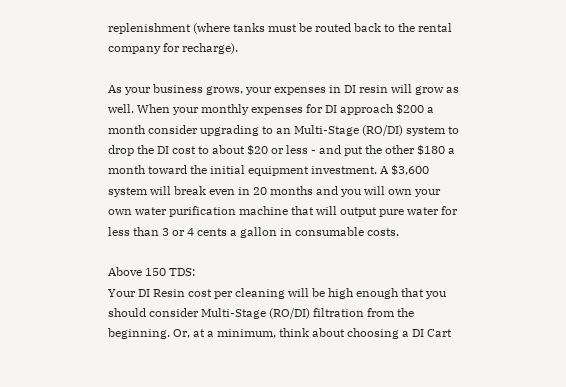replenishment (where tanks must be routed back to the rental company for recharge).

As your business grows, your expenses in DI resin will grow as well. When your monthly expenses for DI approach $200 a month consider upgrading to an Multi-Stage (RO/DI) system to drop the DI cost to about $20 or less - and put the other $180 a month toward the initial equipment investment. A $3,600 system will break even in 20 months and you will own your own water purification machine that will output pure water for less than 3 or 4 cents a gallon in consumable costs.

Above 150 TDS:
Your DI Resin cost per cleaning will be high enough that you should consider Multi-Stage (RO/DI) filtration from the beginning. Or, at a minimum, think about choosing a DI Cart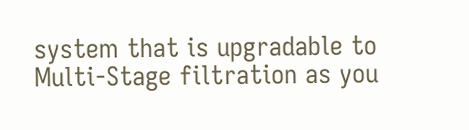system that is upgradable to Multi-Stage filtration as you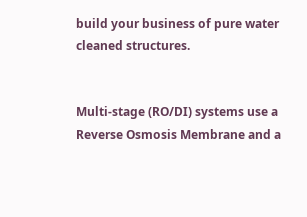build your business of pure water cleaned structures.


Multi-stage (RO/DI) systems use a Reverse Osmosis Membrane and a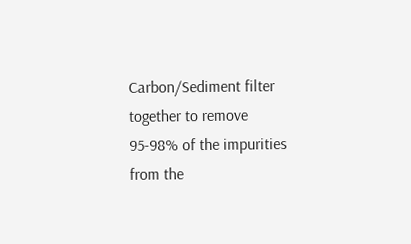Carbon/Sediment filter together to remove 95-98% of the impurities from the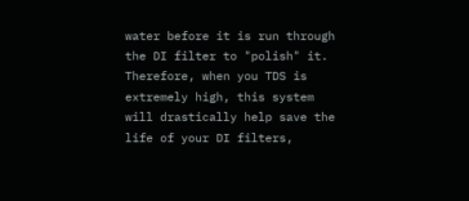water before it is run through the DI filter to "polish" it. Therefore, when you TDS is extremely high, this system will drastically help save the life of your DI filters,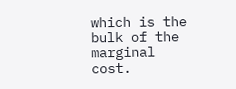which is the bulk of the marginal cost.